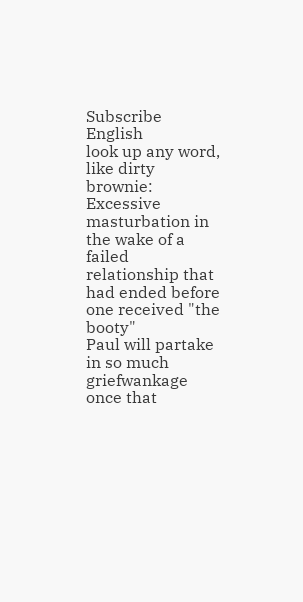Subscribe English
look up any word, like dirty brownie:
Excessive masturbation in the wake of a failed relationship that had ended before one received "the booty"
Paul will partake in so much griefwankage once that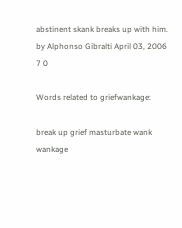abstinent skank breaks up with him.
by Alphonso Gibralti April 03, 2006
7 0

Words related to griefwankage:

break up grief masturbate wank wankage